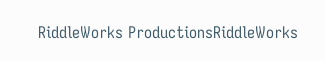RiddleWorks ProductionsRiddleWorks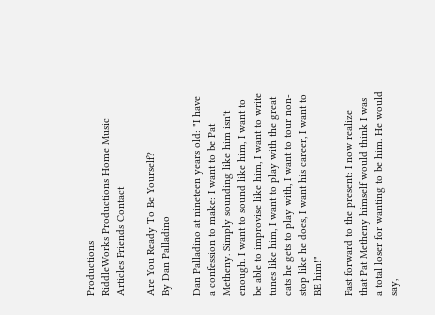Productions
RiddleWorks Productions Home Music Articles Friends Contact

Are You Ready To Be Yourself?
By Dan Palladino

Dan Palladino at nineteen years old: "I have a confession to make: I want to be Pat Metheny. Simply sounding like him isn't enough. I want to sound like him, I want to be able to improvise like him, I want to write tunes like him, I want to play with the great cats he gets to play with, I want to tour non-stop like he does, I want his career, I want to BE him!"

Fast forward to the present: I now realize that Pat Metheny himself would think I was a total loser for wanting to be him. He would say,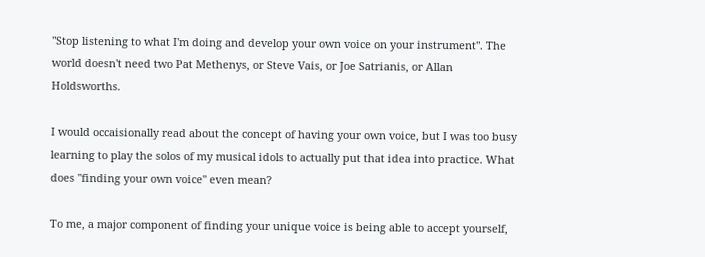"Stop listening to what I'm doing and develop your own voice on your instrument". The world doesn't need two Pat Methenys, or Steve Vais, or Joe Satrianis, or Allan Holdsworths.

I would occaisionally read about the concept of having your own voice, but I was too busy learning to play the solos of my musical idols to actually put that idea into practice. What does "finding your own voice" even mean?

To me, a major component of finding your unique voice is being able to accept yourself,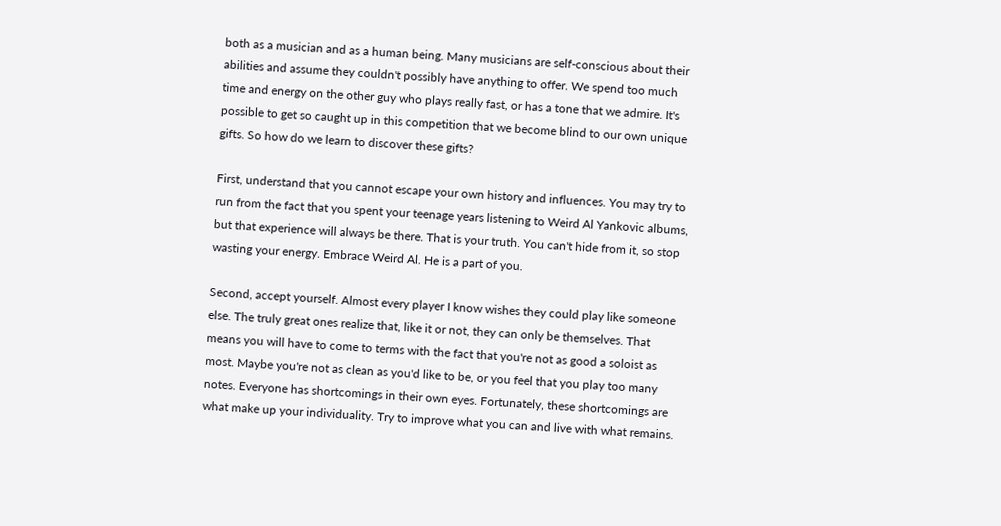both as a musician and as a human being. Many musicians are self-conscious about their abilities and assume they couldn't possibly have anything to offer. We spend too much time and energy on the other guy who plays really fast, or has a tone that we admire. It's possible to get so caught up in this competition that we become blind to our own unique gifts. So how do we learn to discover these gifts?

First, understand that you cannot escape your own history and influences. You may try to run from the fact that you spent your teenage years listening to Weird Al Yankovic albums, but that experience will always be there. That is your truth. You can't hide from it, so stop wasting your energy. Embrace Weird Al. He is a part of you.

Second, accept yourself. Almost every player I know wishes they could play like someone else. The truly great ones realize that, like it or not, they can only be themselves. That means you will have to come to terms with the fact that you're not as good a soloist as most. Maybe you're not as clean as you'd like to be, or you feel that you play too many notes. Everyone has shortcomings in their own eyes. Fortunately, these shortcomings are what make up your individuality. Try to improve what you can and live with what remains.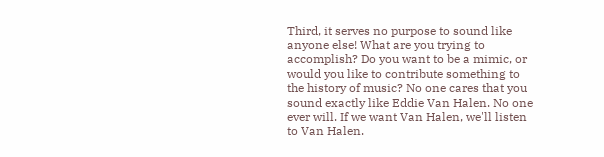Third, it serves no purpose to sound like anyone else! What are you trying to accomplish? Do you want to be a mimic, or would you like to contribute something to the history of music? No one cares that you sound exactly like Eddie Van Halen. No one ever will. If we want Van Halen, we'll listen to Van Halen.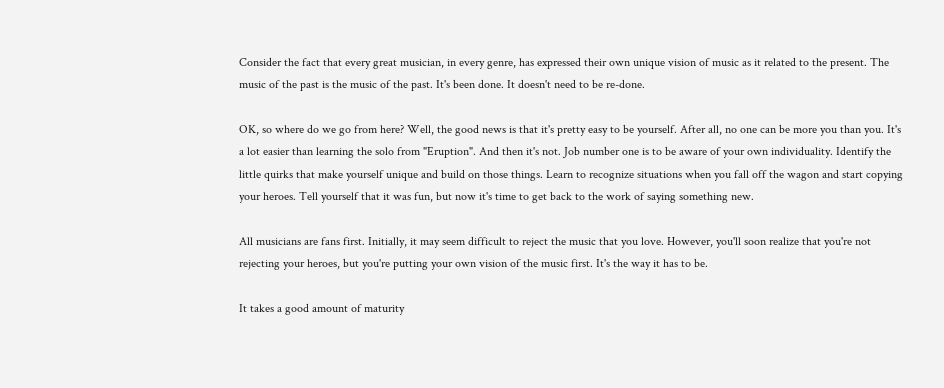Consider the fact that every great musician, in every genre, has expressed their own unique vision of music as it related to the present. The music of the past is the music of the past. It's been done. It doesn't need to be re-done.

OK, so where do we go from here? Well, the good news is that it's pretty easy to be yourself. After all, no one can be more you than you. It's a lot easier than learning the solo from "Eruption". And then it's not. Job number one is to be aware of your own individuality. Identify the little quirks that make yourself unique and build on those things. Learn to recognize situations when you fall off the wagon and start copying your heroes. Tell yourself that it was fun, but now it's time to get back to the work of saying something new.

All musicians are fans first. Initially, it may seem difficult to reject the music that you love. However, you'll soon realize that you're not rejecting your heroes, but you're putting your own vision of the music first. It's the way it has to be.

It takes a good amount of maturity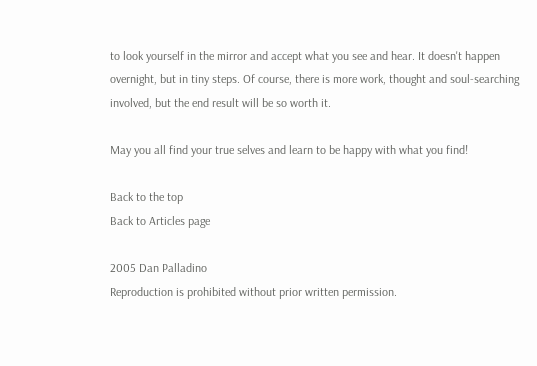to look yourself in the mirror and accept what you see and hear. It doesn't happen overnight, but in tiny steps. Of course, there is more work, thought and soul-searching involved, but the end result will be so worth it.

May you all find your true selves and learn to be happy with what you find!

Back to the top
Back to Articles page

2005 Dan Palladino
Reproduction is prohibited without prior written permission.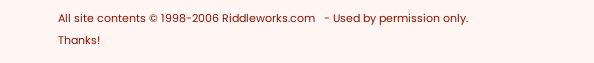All site contents © 1998-2006 Riddleworks.com   - Used by permission only. Thanks!